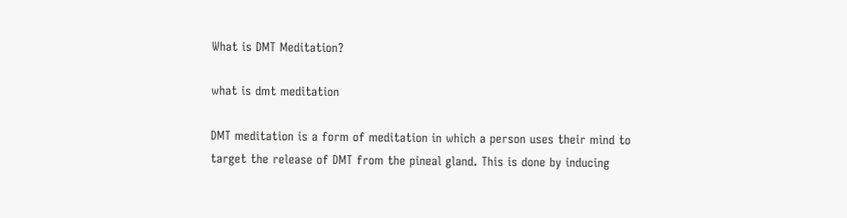What is DMT Meditation?

what is dmt meditation

DMT meditation is a form of meditation in which a person uses their mind to target the release of DMT from the pineal gland. This is done by inducing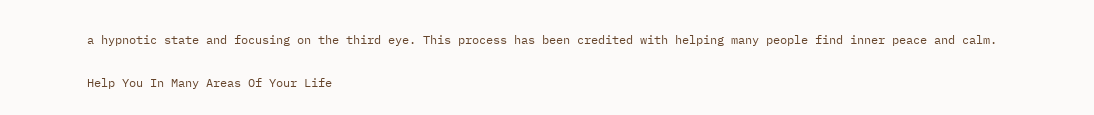a hypnotic state and focusing on the third eye. This process has been credited with helping many people find inner peace and calm.

Help You In Many Areas Of Your Life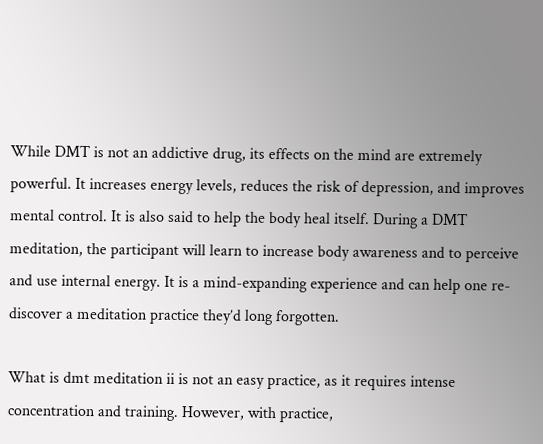While DMT is not an addictive drug, its effects on the mind are extremely powerful. It increases energy levels, reduces the risk of depression, and improves mental control. It is also said to help the body heal itself. During a DMT meditation, the participant will learn to increase body awareness and to perceive and use internal energy. It is a mind-expanding experience and can help one re-discover a meditation practice they’d long forgotten.

What is dmt meditation ii is not an easy practice, as it requires intense concentration and training. However, with practice,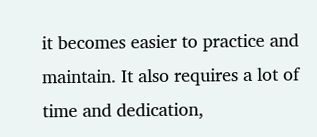it becomes easier to practice and maintain. It also requires a lot of time and dedication,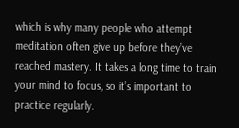which is why many people who attempt meditation often give up before they’ve reached mastery. It takes a long time to train your mind to focus, so it’s important to practice regularly.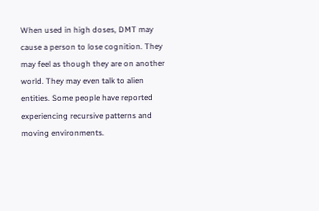When used in high doses, DMT may cause a person to lose cognition. They may feel as though they are on another world. They may even talk to alien entities. Some people have reported experiencing recursive patterns and moving environments.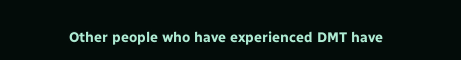Other people who have experienced DMT have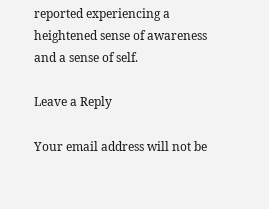reported experiencing a heightened sense of awareness and a sense of self.

Leave a Reply

Your email address will not be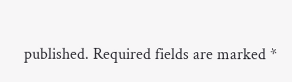published. Required fields are marked *